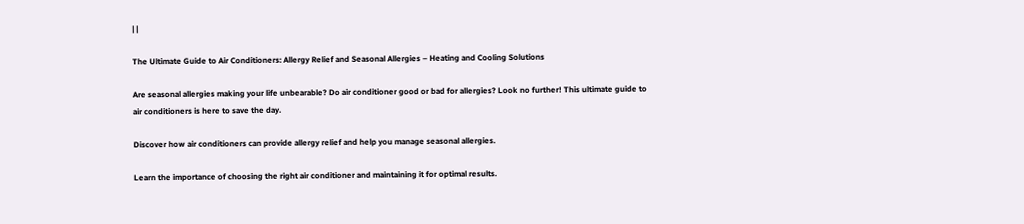| |

The Ultimate Guide to Air Conditioners: Allergy Relief and Seasonal Allergies – Heating and Cooling Solutions

Are seasonal allergies making your life unbearable? Do air conditioner good or bad for allergies? Look no further! This ultimate guide to air conditioners is here to save the day.

Discover how air conditioners can provide allergy relief and help you manage seasonal allergies.

Learn the importance of choosing the right air conditioner and maintaining it for optimal results.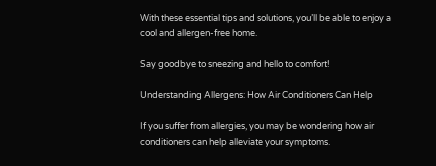With these essential tips and solutions, you’ll be able to enjoy a cool and allergen-free home.

Say goodbye to sneezing and hello to comfort!

Understanding Allergens: How Air Conditioners Can Help

If you suffer from allergies, you may be wondering how air conditioners can help alleviate your symptoms.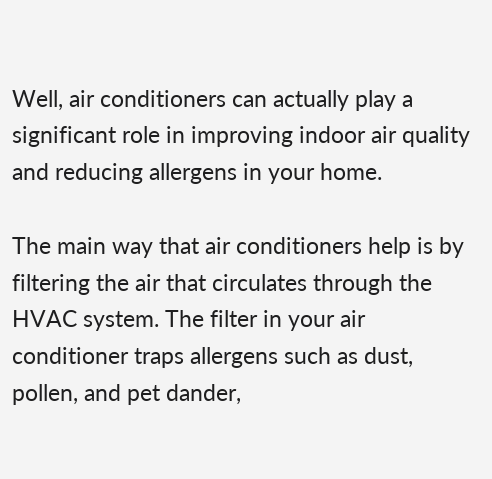Well, air conditioners can actually play a significant role in improving indoor air quality and reducing allergens in your home.

The main way that air conditioners help is by filtering the air that circulates through the HVAC system. The filter in your air conditioner traps allergens such as dust, pollen, and pet dander,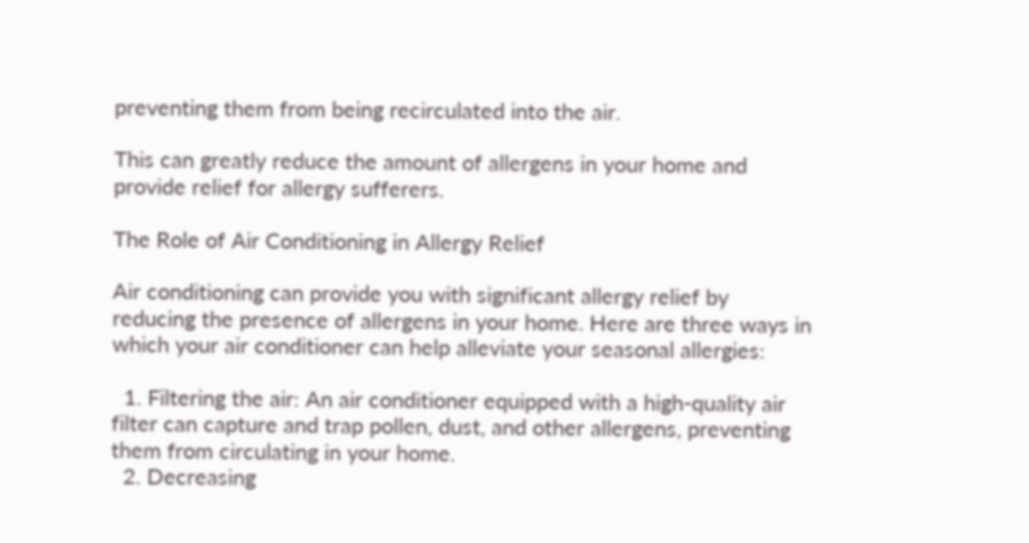preventing them from being recirculated into the air.

This can greatly reduce the amount of allergens in your home and provide relief for allergy sufferers.

The Role of Air Conditioning in Allergy Relief

Air conditioning can provide you with significant allergy relief by reducing the presence of allergens in your home. Here are three ways in which your air conditioner can help alleviate your seasonal allergies:

  1. Filtering the air: An air conditioner equipped with a high-quality air filter can capture and trap pollen, dust, and other allergens, preventing them from circulating in your home.
  2. Decreasing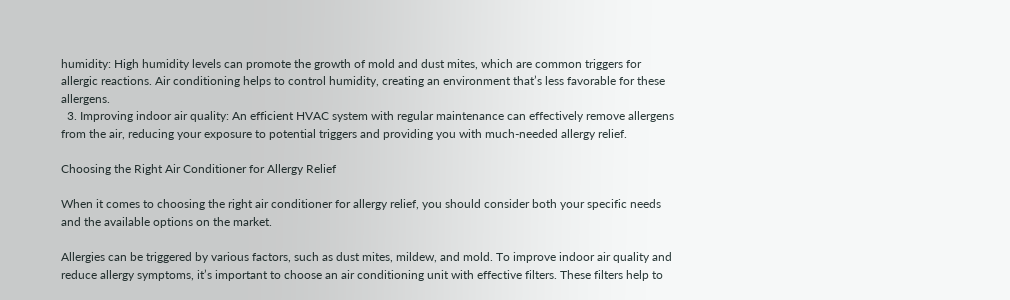humidity: High humidity levels can promote the growth of mold and dust mites, which are common triggers for allergic reactions. Air conditioning helps to control humidity, creating an environment that’s less favorable for these allergens.
  3. Improving indoor air quality: An efficient HVAC system with regular maintenance can effectively remove allergens from the air, reducing your exposure to potential triggers and providing you with much-needed allergy relief.

Choosing the Right Air Conditioner for Allergy Relief

When it comes to choosing the right air conditioner for allergy relief, you should consider both your specific needs and the available options on the market.

Allergies can be triggered by various factors, such as dust mites, mildew, and mold. To improve indoor air quality and reduce allergy symptoms, it’s important to choose an air conditioning unit with effective filters. These filters help to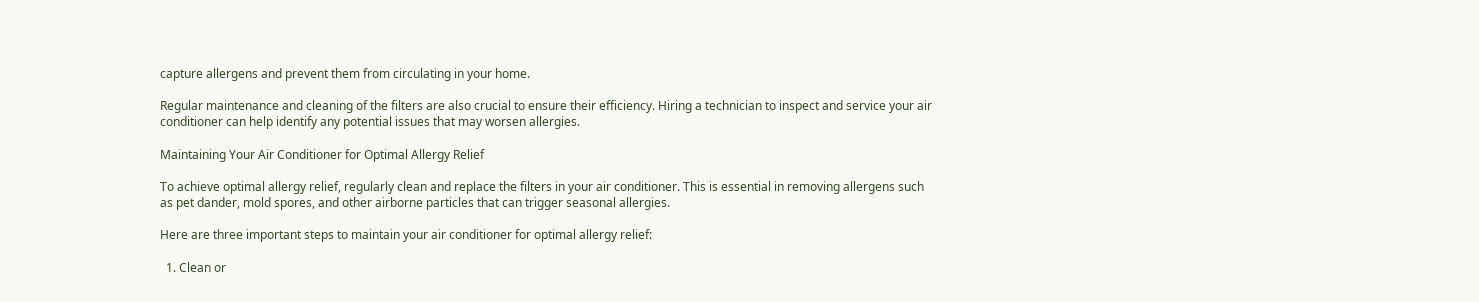capture allergens and prevent them from circulating in your home.

Regular maintenance and cleaning of the filters are also crucial to ensure their efficiency. Hiring a technician to inspect and service your air conditioner can help identify any potential issues that may worsen allergies.

Maintaining Your Air Conditioner for Optimal Allergy Relief

To achieve optimal allergy relief, regularly clean and replace the filters in your air conditioner. This is essential in removing allergens such as pet dander, mold spores, and other airborne particles that can trigger seasonal allergies.

Here are three important steps to maintain your air conditioner for optimal allergy relief:

  1. Clean or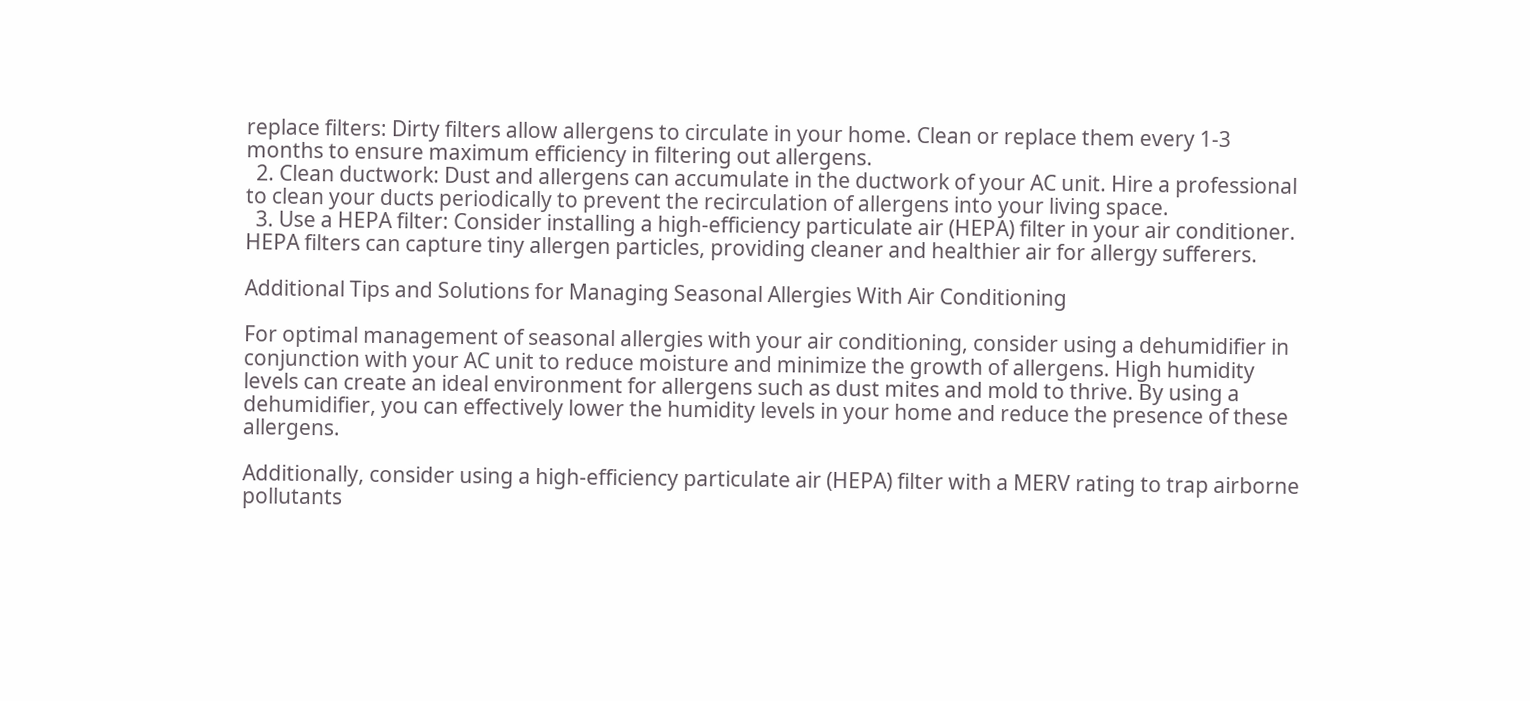replace filters: Dirty filters allow allergens to circulate in your home. Clean or replace them every 1-3 months to ensure maximum efficiency in filtering out allergens.
  2. Clean ductwork: Dust and allergens can accumulate in the ductwork of your AC unit. Hire a professional to clean your ducts periodically to prevent the recirculation of allergens into your living space.
  3. Use a HEPA filter: Consider installing a high-efficiency particulate air (HEPA) filter in your air conditioner. HEPA filters can capture tiny allergen particles, providing cleaner and healthier air for allergy sufferers.

Additional Tips and Solutions for Managing Seasonal Allergies With Air Conditioning

For optimal management of seasonal allergies with your air conditioning, consider using a dehumidifier in conjunction with your AC unit to reduce moisture and minimize the growth of allergens. High humidity levels can create an ideal environment for allergens such as dust mites and mold to thrive. By using a dehumidifier, you can effectively lower the humidity levels in your home and reduce the presence of these allergens.

Additionally, consider using a high-efficiency particulate air (HEPA) filter with a MERV rating to trap airborne pollutants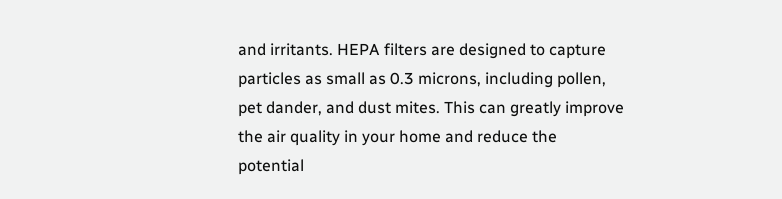and irritants. HEPA filters are designed to capture particles as small as 0.3 microns, including pollen, pet dander, and dust mites. This can greatly improve the air quality in your home and reduce the potential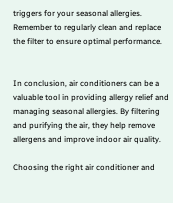triggers for your seasonal allergies. Remember to regularly clean and replace the filter to ensure optimal performance.


In conclusion, air conditioners can be a valuable tool in providing allergy relief and managing seasonal allergies. By filtering and purifying the air, they help remove allergens and improve indoor air quality.

Choosing the right air conditioner and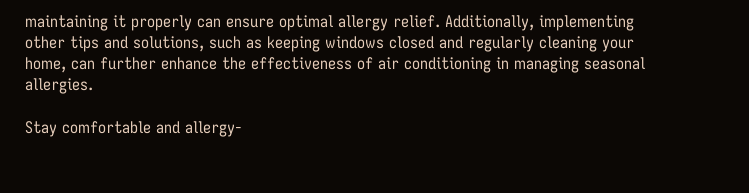maintaining it properly can ensure optimal allergy relief. Additionally, implementing other tips and solutions, such as keeping windows closed and regularly cleaning your home, can further enhance the effectiveness of air conditioning in managing seasonal allergies.

Stay comfortable and allergy-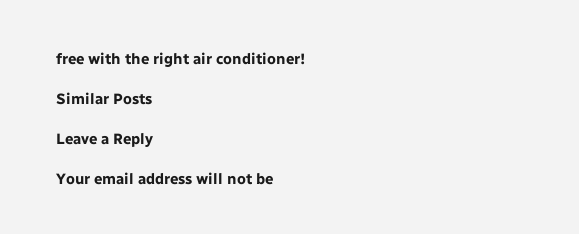free with the right air conditioner!

Similar Posts

Leave a Reply

Your email address will not be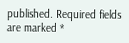published. Required fields are marked *